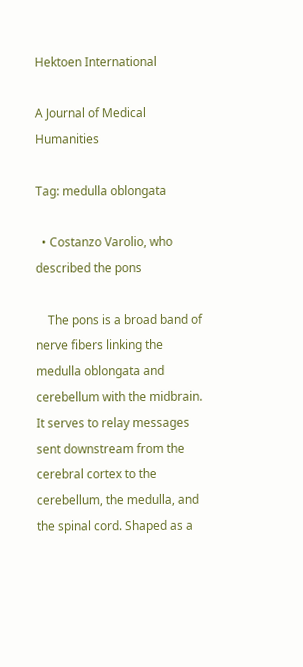Hektoen International

A Journal of Medical Humanities

Tag: medulla oblongata

  • Costanzo Varolio, who described the pons

    The pons is a broad band of nerve fibers linking the medulla oblongata and cerebellum with the midbrain. It serves to relay messages sent downstream from the cerebral cortex to the cerebellum, the medulla, and the spinal cord. Shaped as a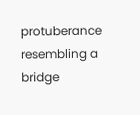protuberance resembling a bridge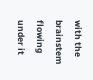with the brainstem flowing under it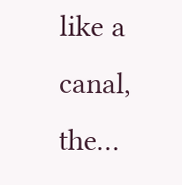like a canal, the…